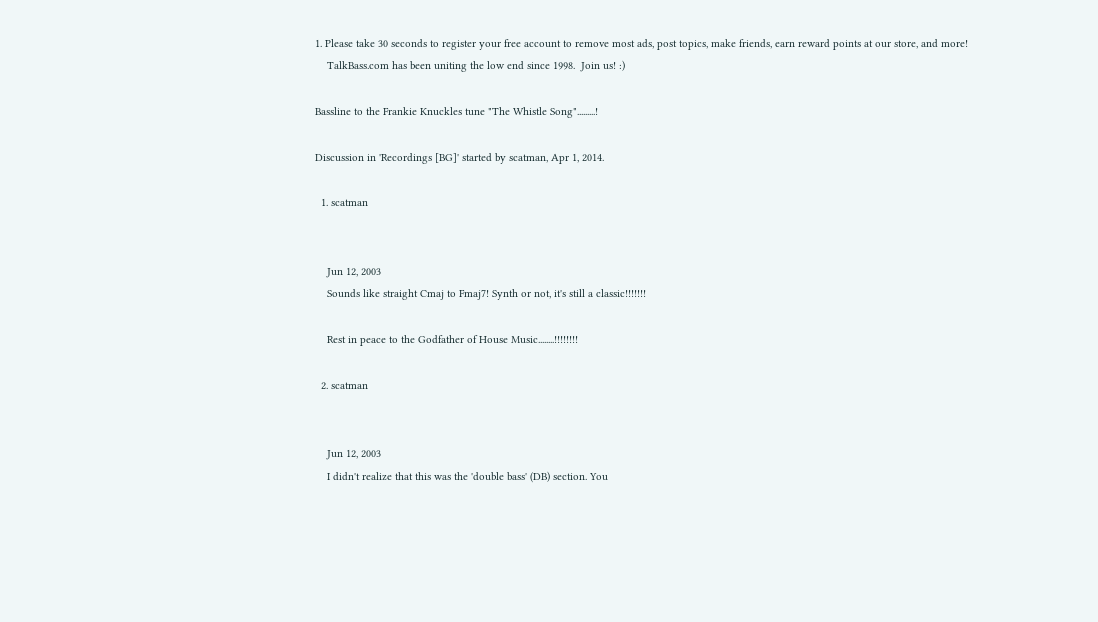1. Please take 30 seconds to register your free account to remove most ads, post topics, make friends, earn reward points at our store, and more!
    TalkBass.com has been uniting the low end since 1998.  Join us! :)

Bassline to the Frankie Knuckles tune "The Whistle Song".........!

Discussion in 'Recordings [BG]' started by scatman, Apr 1, 2014.

  1. scatman


    Jun 12, 2003
    Sounds like straight Cmaj to Fmaj7! Synth or not, it's still a classic!!!!!!!

    Rest in peace to the Godfather of House Music........!!!!!!!!

  2. scatman


    Jun 12, 2003
    I didn't realize that this was the 'double bass' (DB) section. You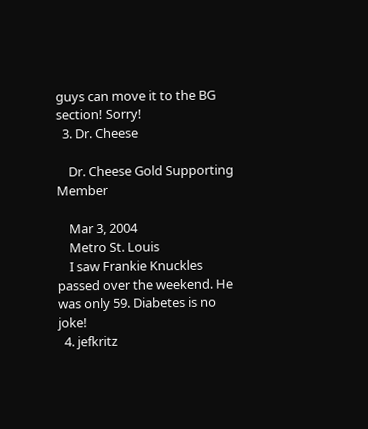guys can move it to the BG section! Sorry!
  3. Dr. Cheese

    Dr. Cheese Gold Supporting Member

    Mar 3, 2004
    Metro St. Louis
    I saw Frankie Knuckles passed over the weekend. He was only 59. Diabetes is no joke!
  4. jefkritz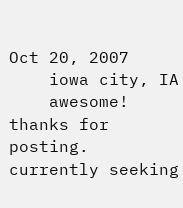Oct 20, 2007
    iowa city, IA
    awesome! thanks for posting. currently seeking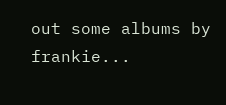out some albums by frankie...